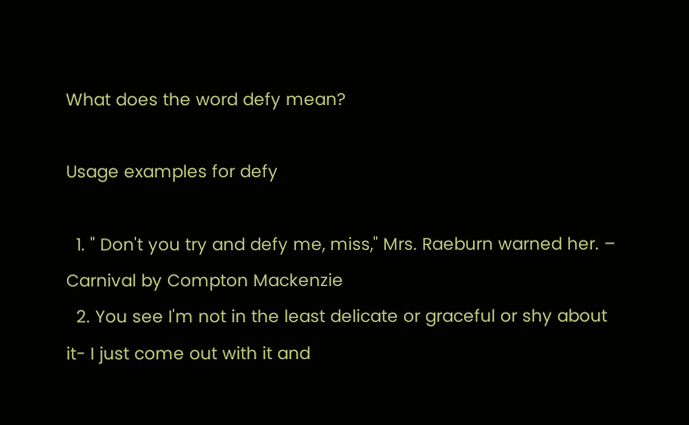What does the word defy mean?

Usage examples for defy

  1. " Don't you try and defy me, miss," Mrs. Raeburn warned her. – Carnival by Compton Mackenzie
  2. You see I'm not in the least delicate or graceful or shy about it- I just come out with it and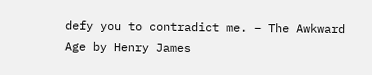defy you to contradict me. – The Awkward Age by Henry James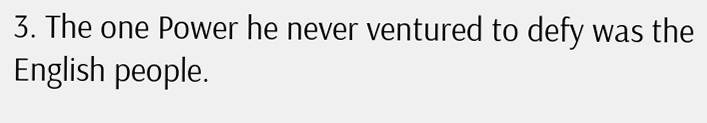3. The one Power he never ventured to defy was the English people.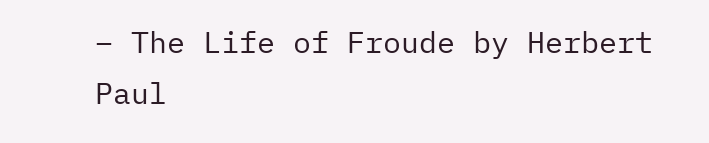– The Life of Froude by Herbert Paul